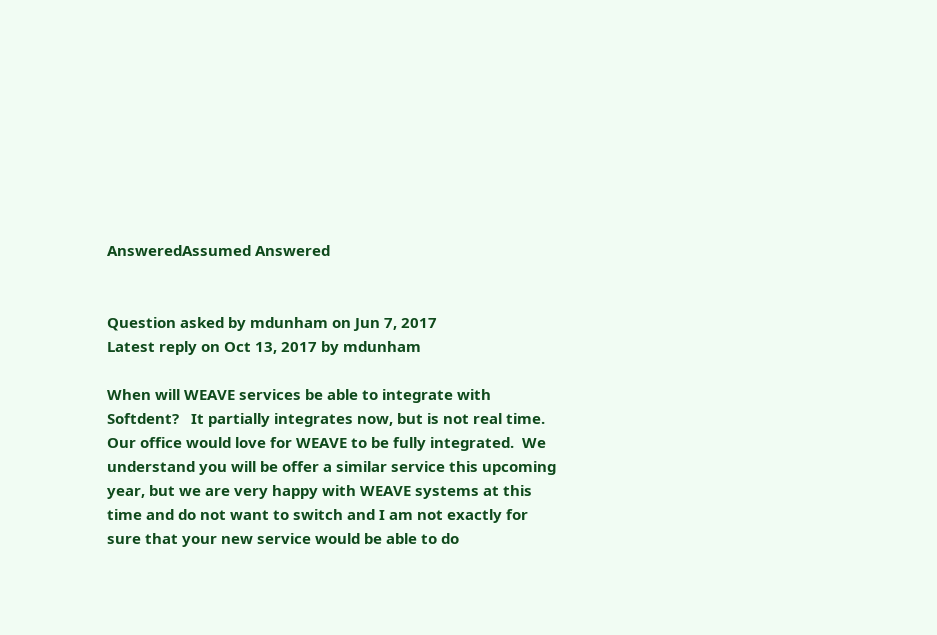AnsweredAssumed Answered


Question asked by mdunham on Jun 7, 2017
Latest reply on Oct 13, 2017 by mdunham

When will WEAVE services be able to integrate with Softdent?   It partially integrates now, but is not real time.  Our office would love for WEAVE to be fully integrated.  We understand you will be offer a similar service this upcoming year, but we are very happy with WEAVE systems at this time and do not want to switch and I am not exactly for sure that your new service would be able to do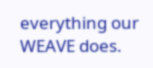everything our WEAVE does.